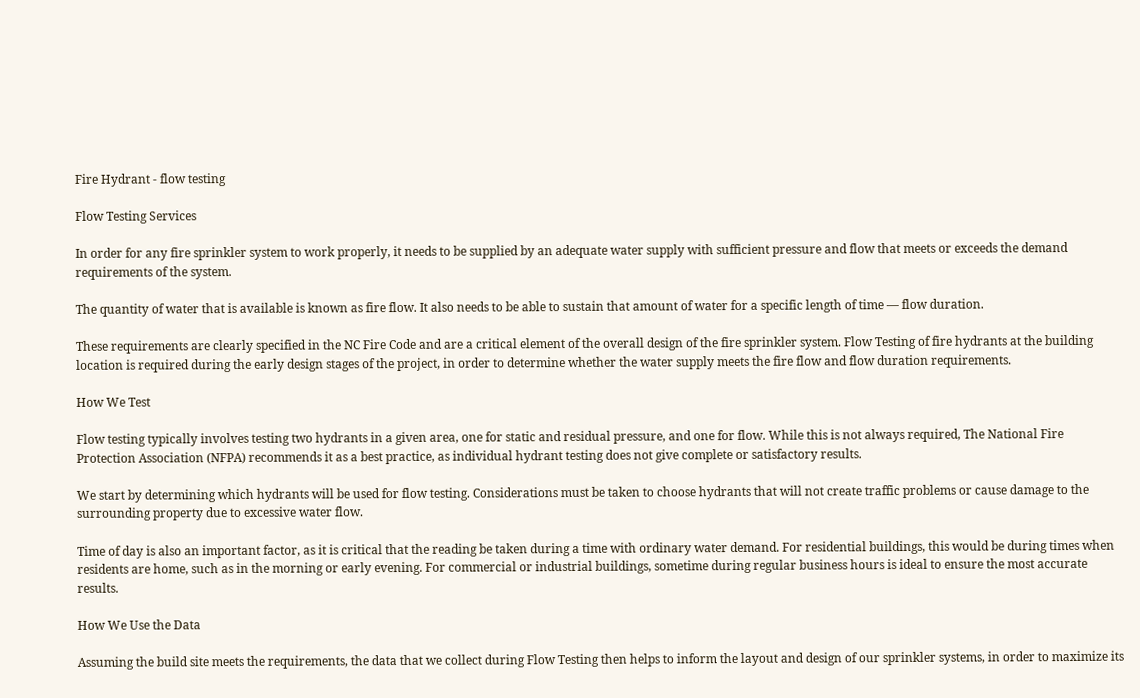Fire Hydrant - flow testing

Flow Testing Services

In order for any fire sprinkler system to work properly, it needs to be supplied by an adequate water supply with sufficient pressure and flow that meets or exceeds the demand requirements of the system.

The quantity of water that is available is known as fire flow. It also needs to be able to sustain that amount of water for a specific length of time — flow duration.

These requirements are clearly specified in the NC Fire Code and are a critical element of the overall design of the fire sprinkler system. Flow Testing of fire hydrants at the building location is required during the early design stages of the project, in order to determine whether the water supply meets the fire flow and flow duration requirements.

How We Test

Flow testing typically involves testing two hydrants in a given area, one for static and residual pressure, and one for flow. While this is not always required, The National Fire Protection Association (NFPA) recommends it as a best practice, as individual hydrant testing does not give complete or satisfactory results.

We start by determining which hydrants will be used for flow testing. Considerations must be taken to choose hydrants that will not create traffic problems or cause damage to the surrounding property due to excessive water flow.

Time of day is also an important factor, as it is critical that the reading be taken during a time with ordinary water demand. For residential buildings, this would be during times when residents are home, such as in the morning or early evening. For commercial or industrial buildings, sometime during regular business hours is ideal to ensure the most accurate results.

How We Use the Data

Assuming the build site meets the requirements, the data that we collect during Flow Testing then helps to inform the layout and design of our sprinkler systems, in order to maximize its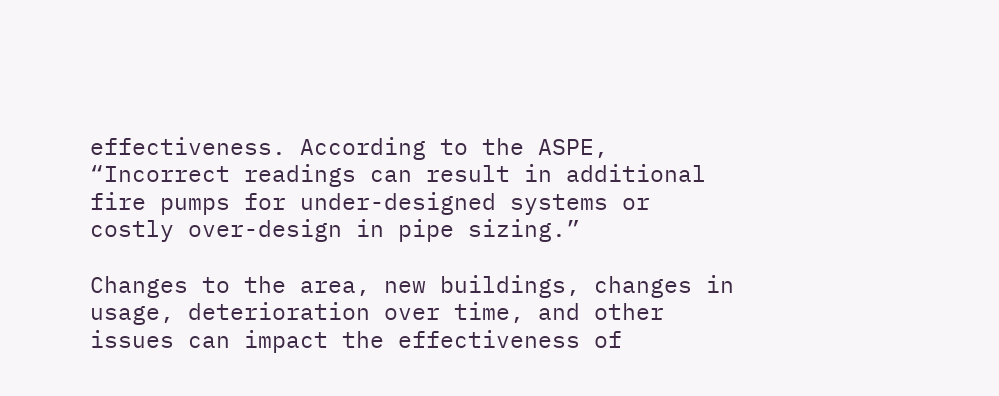effectiveness. According to the ASPE, “Incorrect readings can result in additional fire pumps for under-designed systems or costly over-design in pipe sizing.”

Changes to the area, new buildings, changes in usage, deterioration over time, and other issues can impact the effectiveness of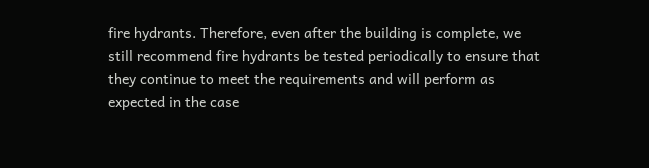fire hydrants. Therefore, even after the building is complete, we still recommend fire hydrants be tested periodically to ensure that they continue to meet the requirements and will perform as expected in the case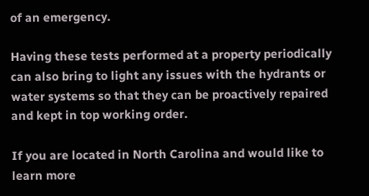of an emergency.

Having these tests performed at a property periodically can also bring to light any issues with the hydrants or water systems so that they can be proactively repaired and kept in top working order.

If you are located in North Carolina and would like to learn more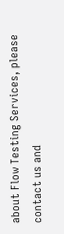about Flow Testing Services, please contact us and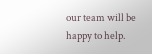our team will be happy to help.